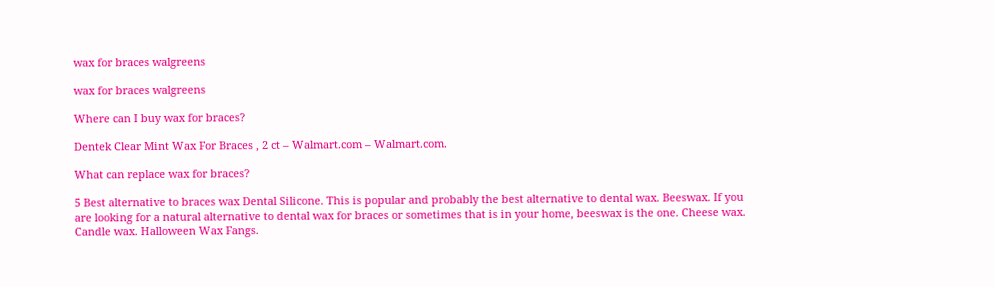wax for braces walgreens

wax for braces walgreens

Where can I buy wax for braces?

Dentek Clear Mint Wax For Braces , 2 ct – Walmart.com – Walmart.com.

What can replace wax for braces?

5 Best alternative to braces wax Dental Silicone. This is popular and probably the best alternative to dental wax. Beeswax. If you are looking for a natural alternative to dental wax for braces or sometimes that is in your home, beeswax is the one. Cheese wax. Candle wax. Halloween Wax Fangs.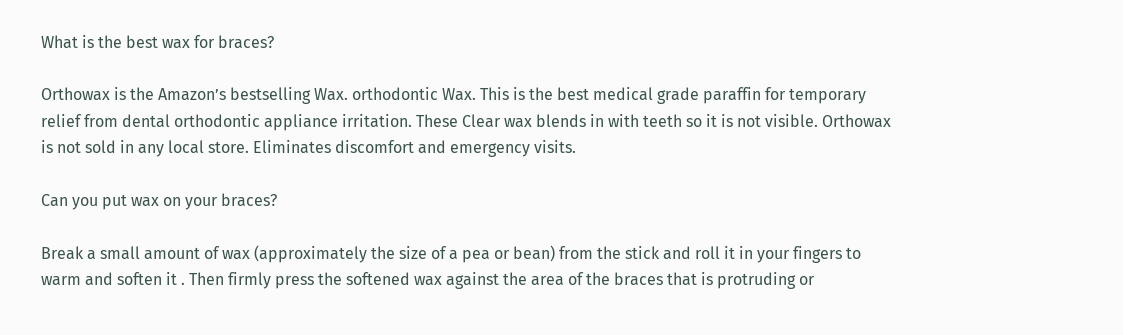What is the best wax for braces?

Orthowax is the Amazon’s bestselling Wax. orthodontic Wax. This is the best medical grade paraffin for temporary relief from dental orthodontic appliance irritation. These Clear wax blends in with teeth so it is not visible. Orthowax is not sold in any local store. Eliminates discomfort and emergency visits.

Can you put wax on your braces?

Break a small amount of wax (approximately the size of a pea or bean) from the stick and roll it in your fingers to warm and soften it . Then firmly press the softened wax against the area of the braces that is protruding or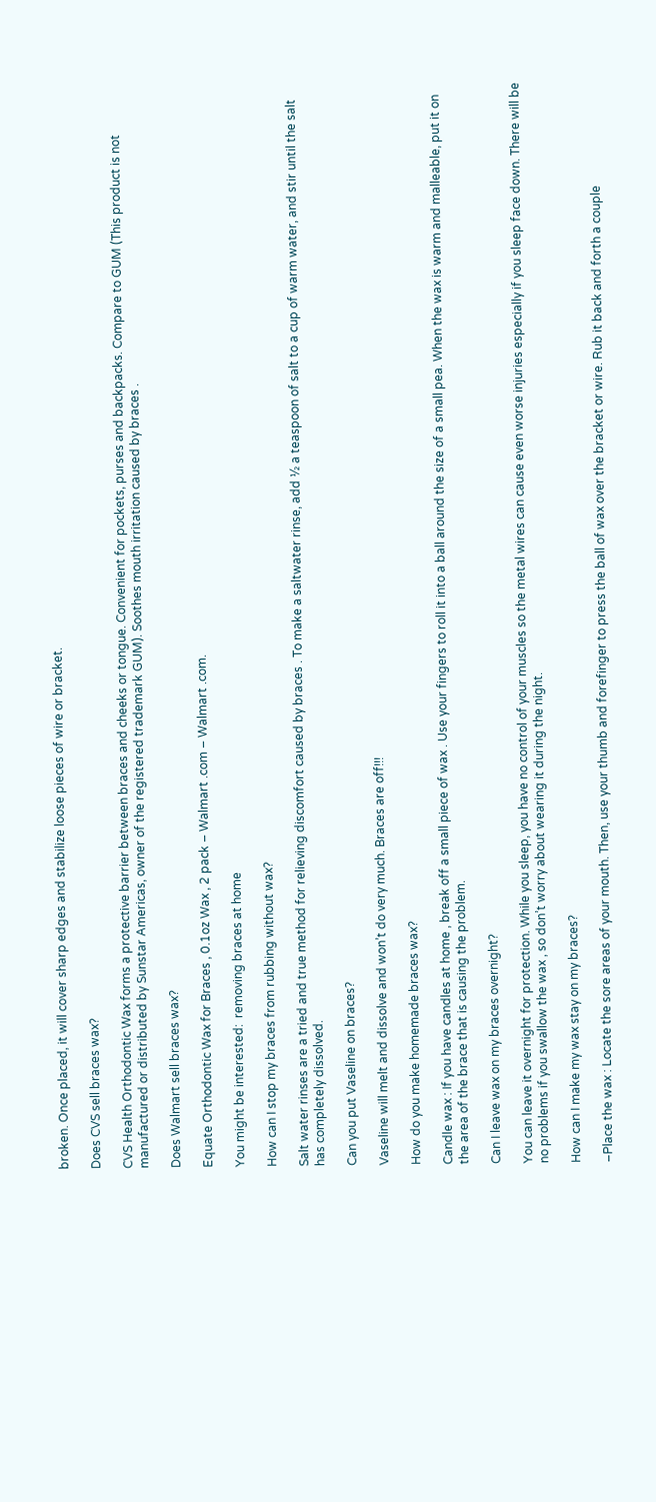broken. Once placed, it will cover sharp edges and stabilize loose pieces of wire or bracket.

Does CVS sell braces wax?

CVS Health Orthodontic Wax forms a protective barrier between braces and cheeks or tongue. Convenient for pockets, purses and backpacks. Compare to GUM (This product is not manufactured or distributed by Sunstar Americas, owner of the registered trademark GUM). Soothes mouth irritation caused by braces .

Does Walmart sell braces wax?

Equate Orthodontic Wax for Braces , 0.1oz Wax , 2 pack – Walmart .com – Walmart .com.

You might be interested:  removing braces at home

How can I stop my braces from rubbing without wax?

Salt water rinses are a tried and true method for relieving discomfort caused by braces . To make a saltwater rinse, add ½ a teaspoon of salt to a cup of warm water, and stir until the salt has completely dissolved.

Can you put Vaseline on braces?

Vaseline will melt and dissolve and won’t do very much. Braces are off!!!

How do you make homemade braces wax?

Candle wax : If you have candles at home , break off a small piece of wax . Use your fingers to roll it into a ball around the size of a small pea. When the wax is warm and malleable, put it on the area of the brace that is causing the problem.

Can I leave wax on my braces overnight?

You can leave it overnight for protection. While you sleep, you have no control of your muscles so the metal wires can cause even worse injuries especially if you sleep face down. There will be no problems if you swallow the wax , so don’t worry about wearing it during the night.

How can I make my wax stay on my braces?

–Place the wax : Locate the sore areas of your mouth. Then, use your thumb and forefinger to press the ball of wax over the bracket or wire. Rub it back and forth a couple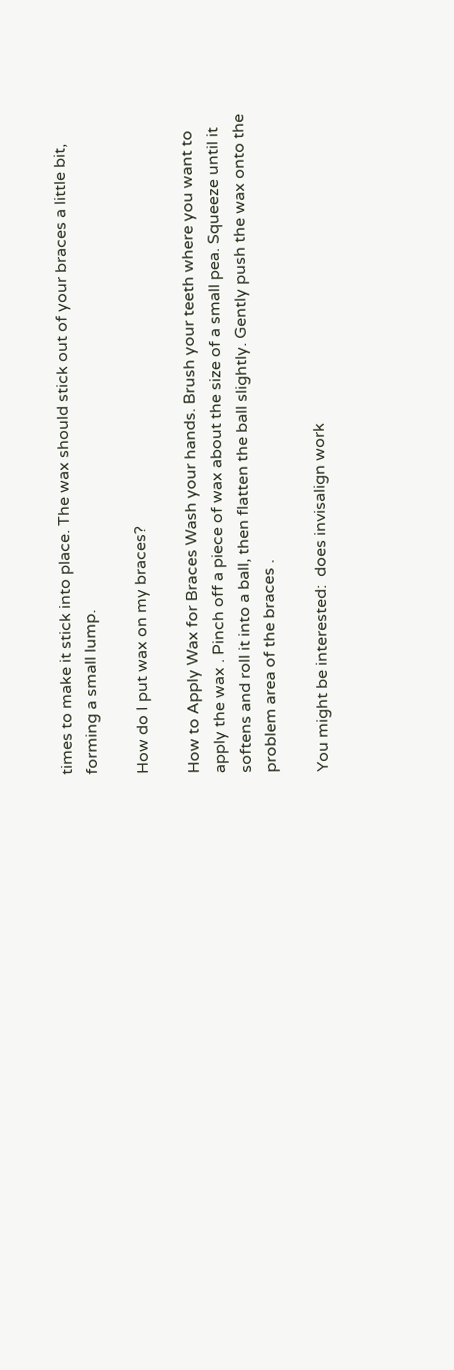times to make it stick into place. The wax should stick out of your braces a little bit, forming a small lump.

How do I put wax on my braces?

How to Apply Wax for Braces Wash your hands. Brush your teeth where you want to apply the wax . Pinch off a piece of wax about the size of a small pea. Squeeze until it softens and roll it into a ball, then flatten the ball slightly. Gently push the wax onto the problem area of the braces .

You might be interested:  does invisalign work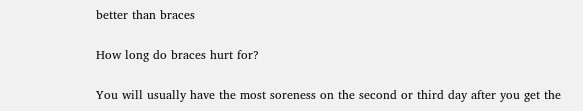better than braces

How long do braces hurt for?

You will usually have the most soreness on the second or third day after you get the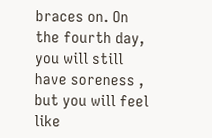braces on. On the fourth day, you will still have soreness , but you will feel like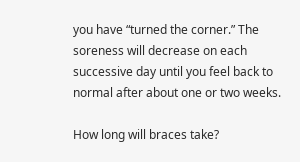you have “turned the corner.” The soreness will decrease on each successive day until you feel back to normal after about one or two weeks.

How long will braces take?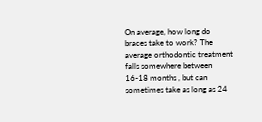On average, how long do braces take to work? The average orthodontic treatment falls somewhere between 16-18 months , but can sometimes take as long as 24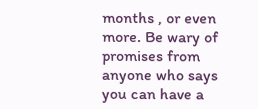months , or even more. Be wary of promises from anyone who says you can have a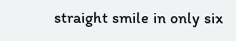straight smile in only six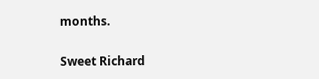months.

Sweet Richard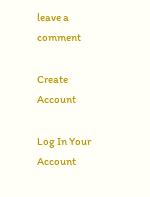leave a comment

Create Account

Log In Your Account